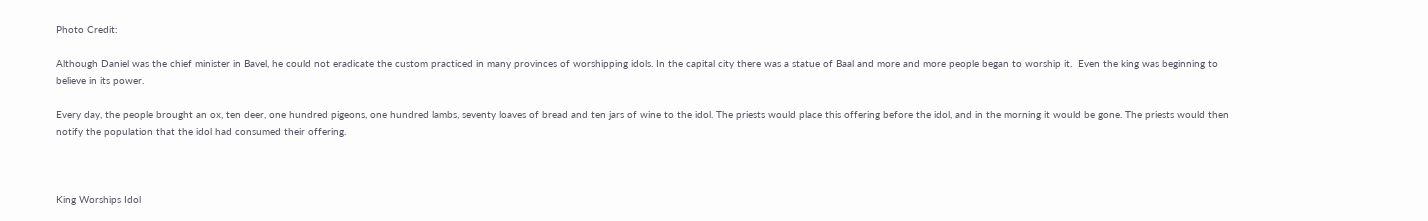Photo Credit:

Although Daniel was the chief minister in Bavel, he could not eradicate the custom practiced in many provinces of worshipping idols. In the capital city there was a statue of Baal and more and more people began to worship it.  Even the king was beginning to believe in its power.

Every day, the people brought an ox, ten deer, one hundred pigeons, one hundred lambs, seventy loaves of bread and ten jars of wine to the idol. The priests would place this offering before the idol, and in the morning it would be gone. The priests would then notify the population that the idol had consumed their offering.



King Worships Idol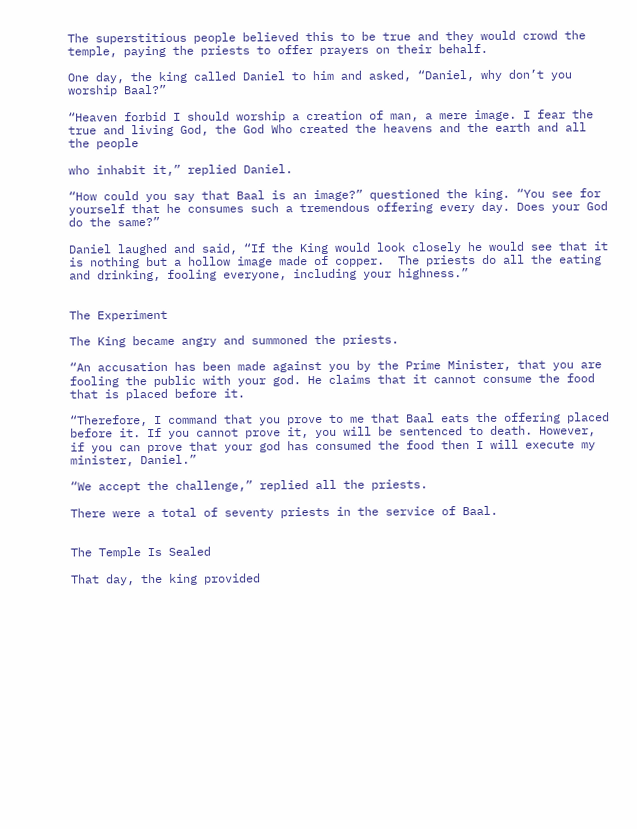The superstitious people believed this to be true and they would crowd the temple, paying the priests to offer prayers on their behalf.

One day, the king called Daniel to him and asked, “Daniel, why don’t you worship Baal?”

“Heaven forbid I should worship a creation of man, a mere image. I fear the true and living God, the God Who created the heavens and the earth and all the people

who inhabit it,” replied Daniel.

“How could you say that Baal is an image?” questioned the king. “You see for yourself that he consumes such a tremendous offering every day. Does your God do the same?”

Daniel laughed and said, “If the King would look closely he would see that it is nothing but a hollow image made of copper.  The priests do all the eating and drinking, fooling everyone, including your highness.”


The Experiment

The King became angry and summoned the priests.

“An accusation has been made against you by the Prime Minister, that you are fooling the public with your god. He claims that it cannot consume the food that is placed before it.

“Therefore, I command that you prove to me that Baal eats the offering placed before it. If you cannot prove it, you will be sentenced to death. However, if you can prove that your god has consumed the food then I will execute my minister, Daniel.”

“We accept the challenge,” replied all the priests.

There were a total of seventy priests in the service of Baal.


The Temple Is Sealed

That day, the king provided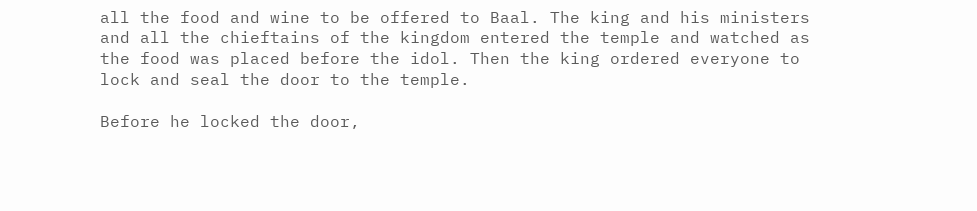all the food and wine to be offered to Baal. The king and his ministers and all the chieftains of the kingdom entered the temple and watched as the food was placed before the idol. Then the king ordered everyone to lock and seal the door to the temple.

Before he locked the door,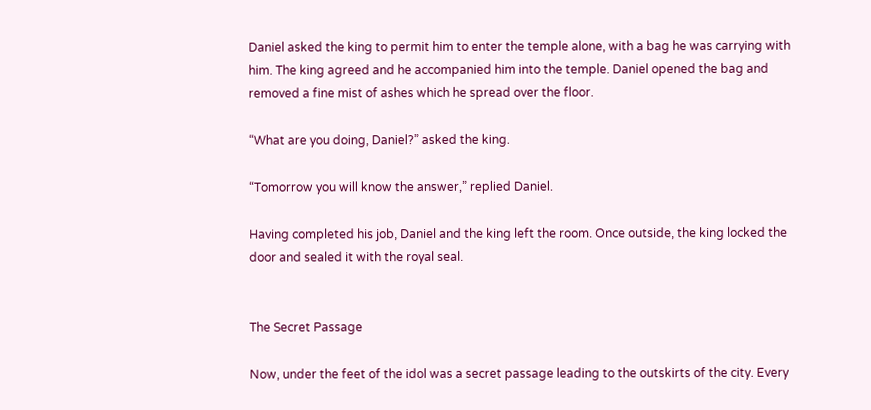Daniel asked the king to permit him to enter the temple alone, with a bag he was carrying with him. The king agreed and he accompanied him into the temple. Daniel opened the bag and removed a fine mist of ashes which he spread over the floor.

“What are you doing, Daniel?” asked the king.

“Tomorrow you will know the answer,” replied Daniel.

Having completed his job, Daniel and the king left the room. Once outside, the king locked the door and sealed it with the royal seal.


The Secret Passage

Now, under the feet of the idol was a secret passage leading to the outskirts of the city. Every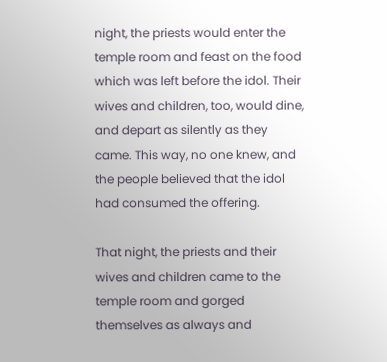night, the priests would enter the temple room and feast on the food which was left before the idol. Their wives and children, too, would dine, and depart as silently as they came. This way, no one knew, and the people believed that the idol had consumed the offering.

That night, the priests and their wives and children came to the temple room and gorged themselves as always and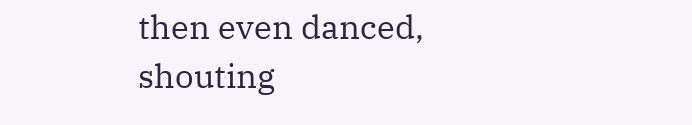then even danced, shouting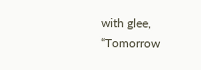with glee, “Tomorrow